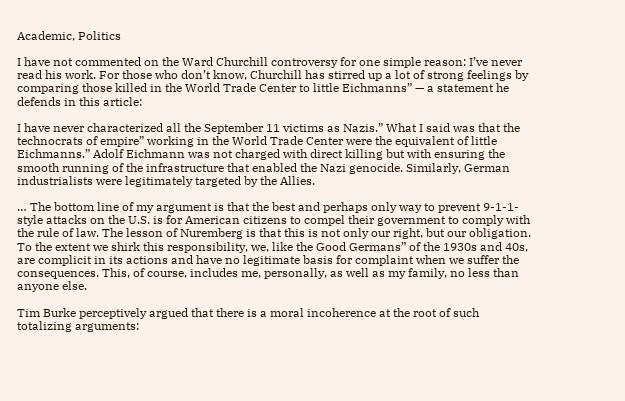Academic, Politics

I have not commented on the Ward Churchill controversy for one simple reason: I’ve never read his work. For those who don’t know, Churchill has stirred up a lot of strong feelings by comparing those killed in the World Trade Center to little Eichmanns” — a statement he defends in this article:

I have never characterized all the September 11 victims as Nazis.” What I said was that the technocrats of empire” working in the World Trade Center were the equivalent of little Eichmanns.” Adolf Eichmann was not charged with direct killing but with ensuring the smooth running of the infrastructure that enabled the Nazi genocide. Similarly, German industrialists were legitimately targeted by the Allies.

… The bottom line of my argument is that the best and perhaps only way to prevent 9-1-1-style attacks on the U.S. is for American citizens to compel their government to comply with the rule of law. The lesson of Nuremberg is that this is not only our right, but our obligation. To the extent we shirk this responsibility, we, like the Good Germans” of the 1930s and 40s, are complicit in its actions and have no legitimate basis for complaint when we suffer the consequences. This, of course, includes me, personally, as well as my family, no less than anyone else.

Tim Burke perceptively argued that there is a moral incoherence at the root of such totalizing arguments: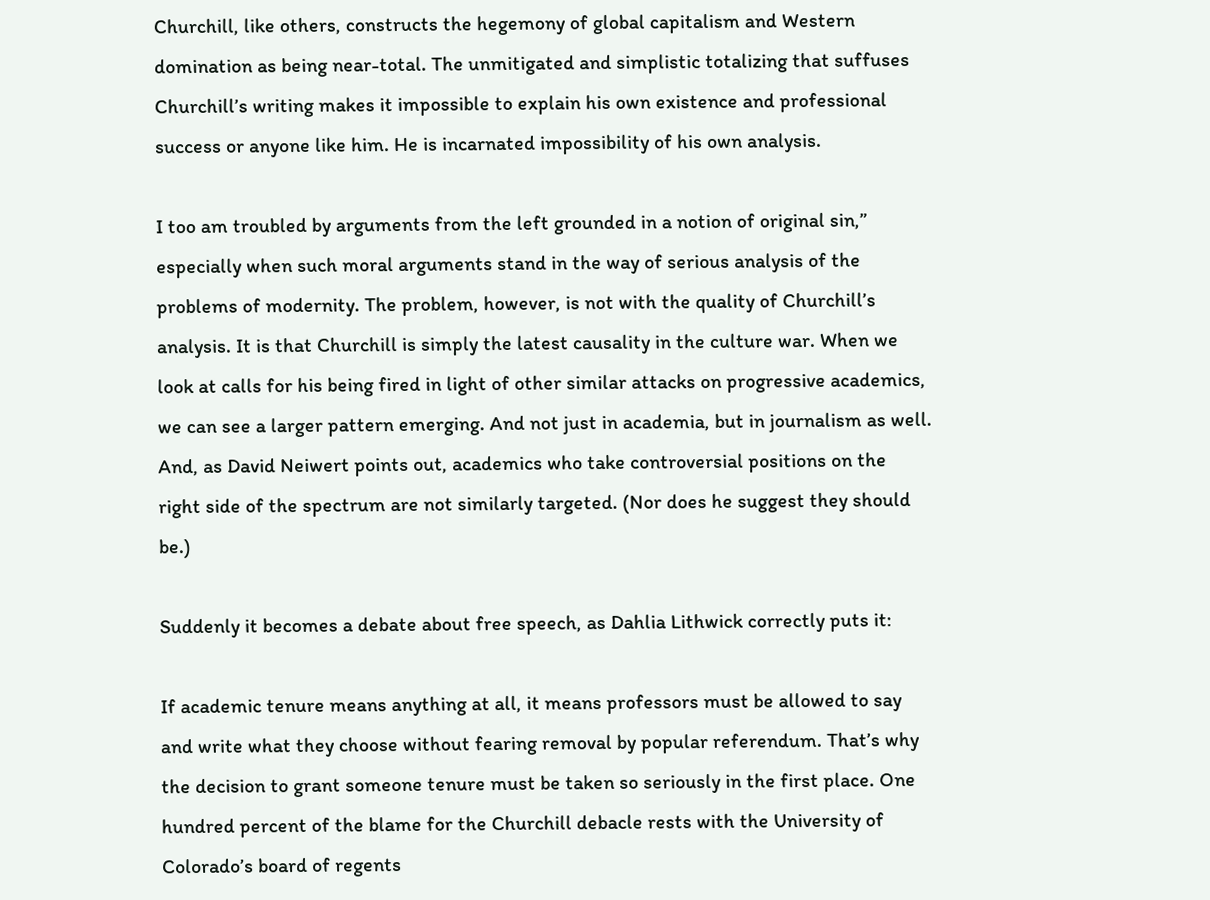Churchill, like others, constructs the hegemony of global capitalism and Western domination as being near-total. The unmitigated and simplistic totalizing that suffuses Churchill’s writing makes it impossible to explain his own existence and professional success or anyone like him. He is incarnated impossibility of his own analysis.

I too am troubled by arguments from the left grounded in a notion of original sin,” especially when such moral arguments stand in the way of serious analysis of the problems of modernity. The problem, however, is not with the quality of Churchill’s analysis. It is that Churchill is simply the latest causality in the culture war. When we look at calls for his being fired in light of other similar attacks on progressive academics, we can see a larger pattern emerging. And not just in academia, but in journalism as well. And, as David Neiwert points out, academics who take controversial positions on the right side of the spectrum are not similarly targeted. (Nor does he suggest they should be.)

Suddenly it becomes a debate about free speech, as Dahlia Lithwick correctly puts it:

If academic tenure means anything at all, it means professors must be allowed to say and write what they choose without fearing removal by popular referendum. That’s why the decision to grant someone tenure must be taken so seriously in the first place. One hundred percent of the blame for the Churchill debacle rests with the University of Colorado’s board of regents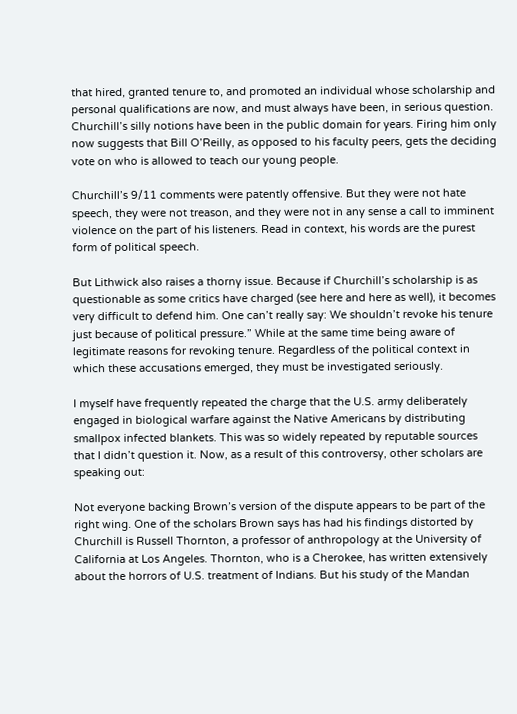that hired, granted tenure to, and promoted an individual whose scholarship and personal qualifications are now, and must always have been, in serious question. Churchill’s silly notions have been in the public domain for years. Firing him only now suggests that Bill O’Reilly, as opposed to his faculty peers, gets the deciding vote on who is allowed to teach our young people.

Churchill’s 9/11 comments were patently offensive. But they were not hate speech, they were not treason, and they were not in any sense a call to imminent violence on the part of his listeners. Read in context, his words are the purest form of political speech.

But Lithwick also raises a thorny issue. Because if Churchill’s scholarship is as questionable as some critics have charged (see here and here as well), it becomes very difficult to defend him. One can’t really say: We shouldn’t revoke his tenure just because of political pressure.” While at the same time being aware of legitimate reasons for revoking tenure. Regardless of the political context in which these accusations emerged, they must be investigated seriously.

I myself have frequently repeated the charge that the U.S. army deliberately engaged in biological warfare against the Native Americans by distributing smallpox infected blankets. This was so widely repeated by reputable sources that I didn’t question it. Now, as a result of this controversy, other scholars are speaking out:

Not everyone backing Brown’s version of the dispute appears to be part of the right wing. One of the scholars Brown says has had his findings distorted by Churchill is Russell Thornton, a professor of anthropology at the University of California at Los Angeles. Thornton, who is a Cherokee, has written extensively about the horrors of U.S. treatment of Indians. But his study of the Mandan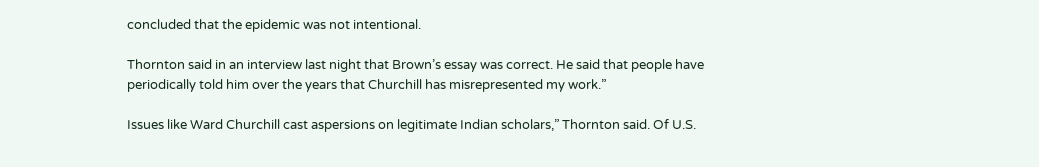concluded that the epidemic was not intentional.

Thornton said in an interview last night that Brown’s essay was correct. He said that people have periodically told him over the years that Churchill has misrepresented my work.”

Issues like Ward Churchill cast aspersions on legitimate Indian scholars,” Thornton said. Of U.S.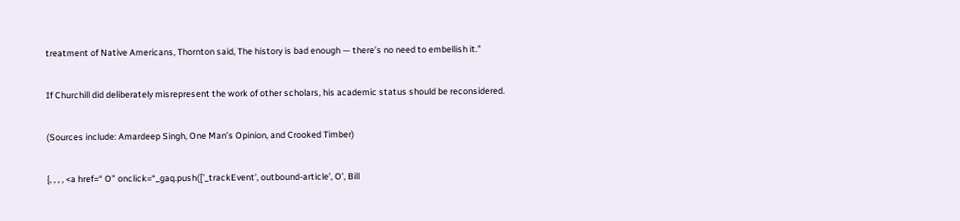treatment of Native Americans, Thornton said, The history is bad enough — there’s no need to embellish it.”

If Churchill did deliberately misrepresent the work of other scholars, his academic status should be reconsidered.

(Sources include: Amardeep Singh, One Man’s Opinion, and Crooked Timber)

{, , , , <a href=“ O” onclick=“_gaq.push([’_trackEvent’, outbound-article’, O’, Bill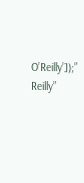O’Reilly’]);” Reilly”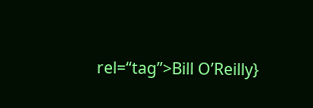rel=“tag”>Bill O’Reilly}